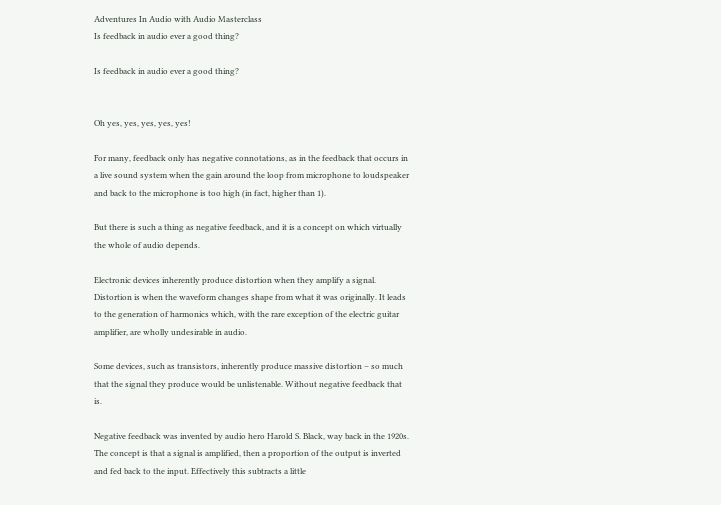Adventures In Audio with Audio Masterclass
Is feedback in audio ever a good thing?

Is feedback in audio ever a good thing?


Oh yes, yes, yes, yes, yes!

For many, feedback only has negative connotations, as in the feedback that occurs in a live sound system when the gain around the loop from microphone to loudspeaker and back to the microphone is too high (in fact, higher than 1).

But there is such a thing as negative feedback, and it is a concept on which virtually the whole of audio depends.

Electronic devices inherently produce distortion when they amplify a signal. Distortion is when the waveform changes shape from what it was originally. It leads to the generation of harmonics which, with the rare exception of the electric guitar amplifier, are wholly undesirable in audio.

Some devices, such as transistors, inherently produce massive distortion – so much that the signal they produce would be unlistenable. Without negative feedback that is.

Negative feedback was invented by audio hero Harold S. Black, way back in the 1920s. The concept is that a signal is amplified, then a proportion of the output is inverted and fed back to the input. Effectively this subtracts a little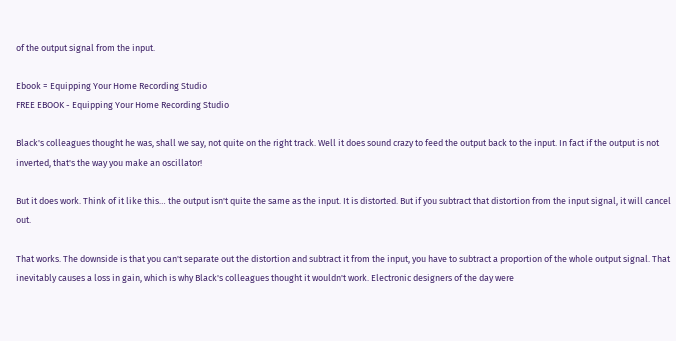of the output signal from the input.

Ebook = Equipping Your Home Recording Studio
FREE EBOOK - Equipping Your Home Recording Studio

Black's colleagues thought he was, shall we say, not quite on the right track. Well it does sound crazy to feed the output back to the input. In fact if the output is not inverted, that's the way you make an oscillator!

But it does work. Think of it like this… the output isn't quite the same as the input. It is distorted. But if you subtract that distortion from the input signal, it will cancel out.

That works. The downside is that you can't separate out the distortion and subtract it from the input, you have to subtract a proportion of the whole output signal. That inevitably causes a loss in gain, which is why Black's colleagues thought it wouldn't work. Electronic designers of the day were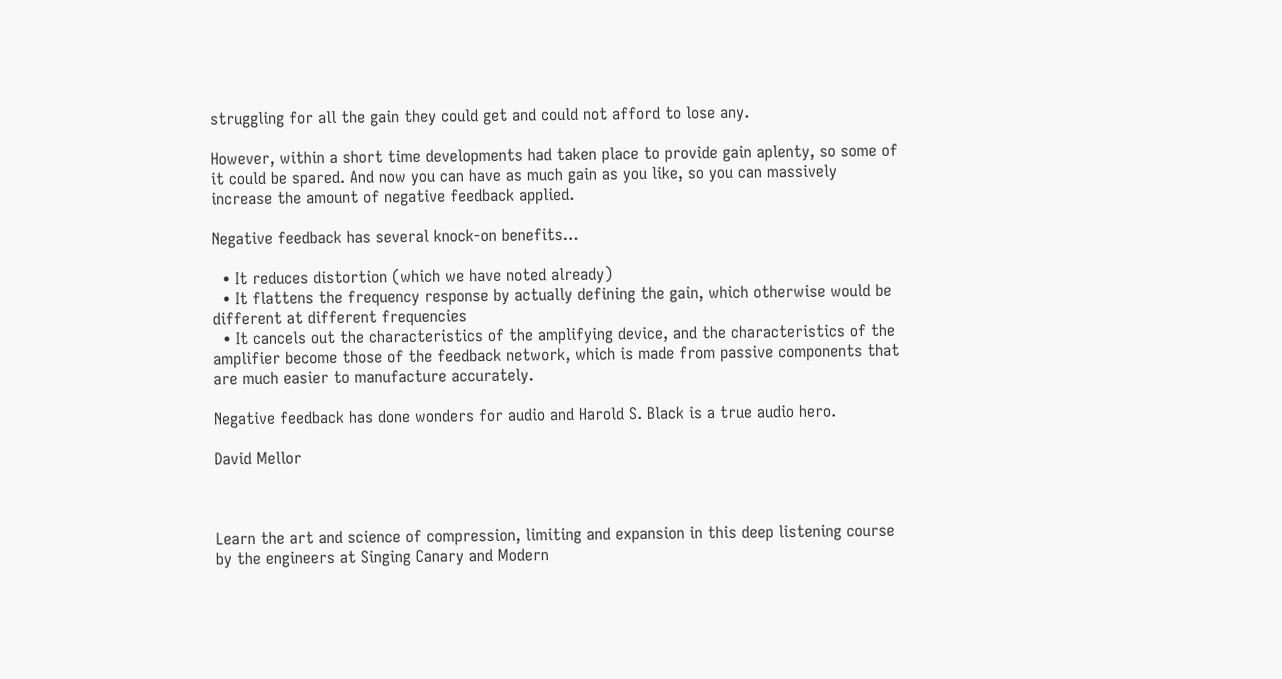struggling for all the gain they could get and could not afford to lose any.

However, within a short time developments had taken place to provide gain aplenty, so some of it could be spared. And now you can have as much gain as you like, so you can massively increase the amount of negative feedback applied.

Negative feedback has several knock-on benefits…

  • It reduces distortion (which we have noted already)
  • It flattens the frequency response by actually defining the gain, which otherwise would be different at different frequencies
  • It cancels out the characteristics of the amplifying device, and the characteristics of the amplifier become those of the feedback network, which is made from passive components that are much easier to manufacture accurately.

Negative feedback has done wonders for audio and Harold S. Black is a true audio hero.

David Mellor



Learn the art and science of compression, limiting and expansion in this deep listening course by the engineers at Singing Canary and Modern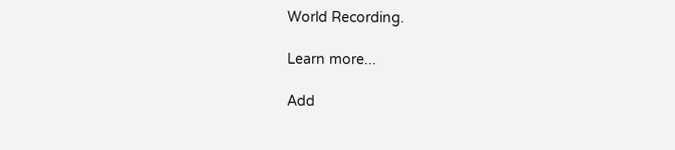World Recording.

Learn more...

Add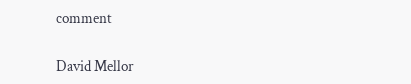comment

David Mellor